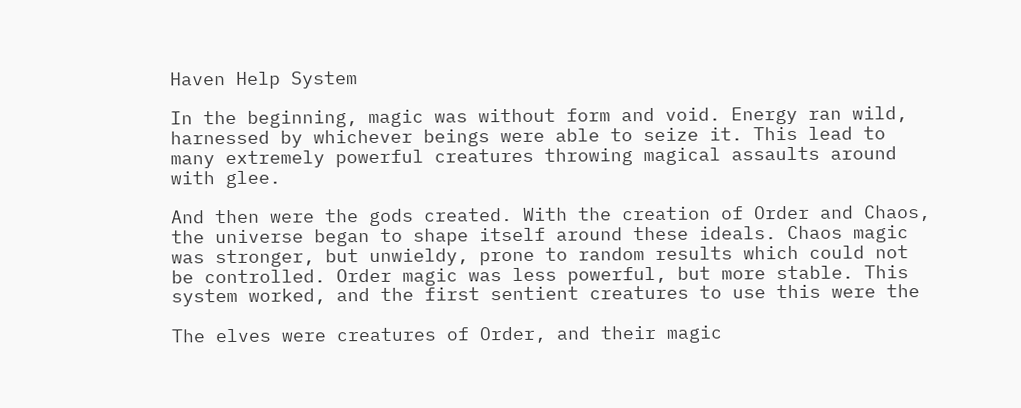Haven Help System

In the beginning, magic was without form and void. Energy ran wild,
harnessed by whichever beings were able to seize it. This lead to
many extremely powerful creatures throwing magical assaults around
with glee.

And then were the gods created. With the creation of Order and Chaos,
the universe began to shape itself around these ideals. Chaos magic
was stronger, but unwieldy, prone to random results which could not
be controlled. Order magic was less powerful, but more stable. This
system worked, and the first sentient creatures to use this were the

The elves were creatures of Order, and their magic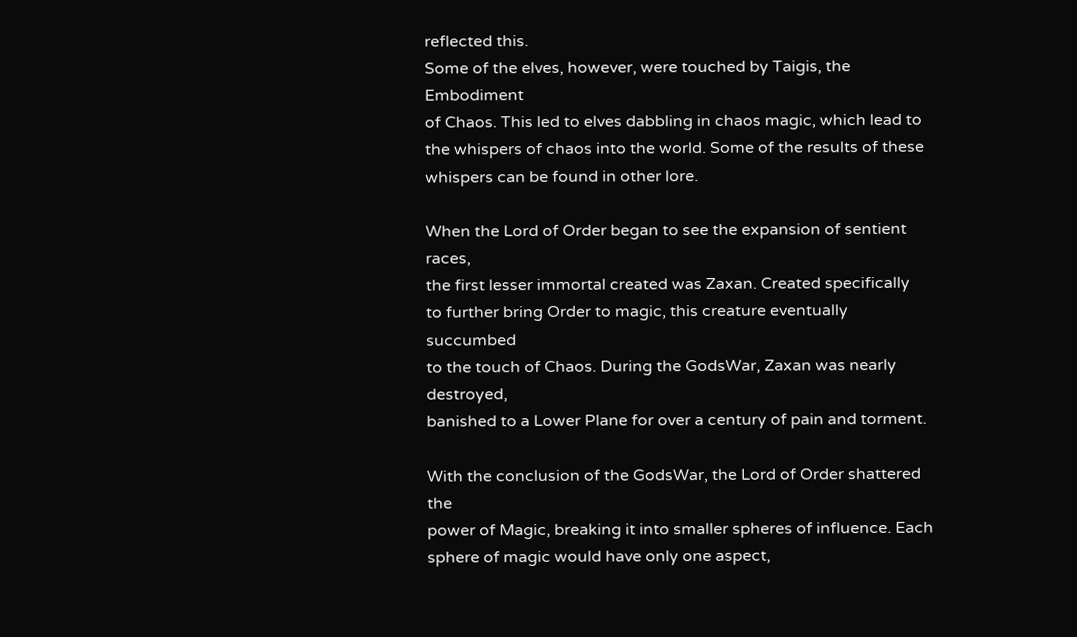reflected this.
Some of the elves, however, were touched by Taigis, the Embodiment
of Chaos. This led to elves dabbling in chaos magic, which lead to
the whispers of chaos into the world. Some of the results of these
whispers can be found in other lore.

When the Lord of Order began to see the expansion of sentient races,
the first lesser immortal created was Zaxan. Created specifically
to further bring Order to magic, this creature eventually succumbed
to the touch of Chaos. During the GodsWar, Zaxan was nearly destroyed,
banished to a Lower Plane for over a century of pain and torment.

With the conclusion of the GodsWar, the Lord of Order shattered the
power of Magic, breaking it into smaller spheres of influence. Each
sphere of magic would have only one aspect,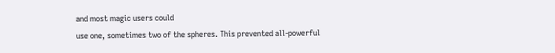and most magic users could
use one, sometimes two of the spheres. This prevented all-powerful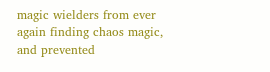magic wielders from ever again finding chaos magic, and prevented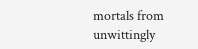mortals from unwittingly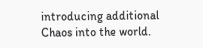introducing additional Chaos into the world.